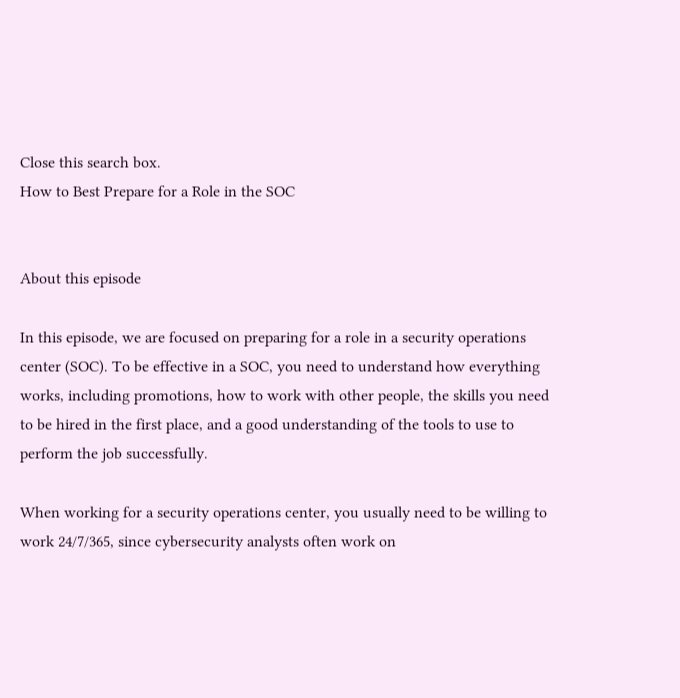Close this search box.
How to Best Prepare for a Role in the SOC


About this episode

In this episode, we are focused on preparing for a role in a security operations center (SOC). To be effective in a SOC, you need to understand how everything works, including promotions, how to work with other people, the skills you need to be hired in the first place, and a good understanding of the tools to use to perform the job successfully.

When working for a security operations center, you usually need to be willing to work 24/7/365, since cybersecurity analysts often work on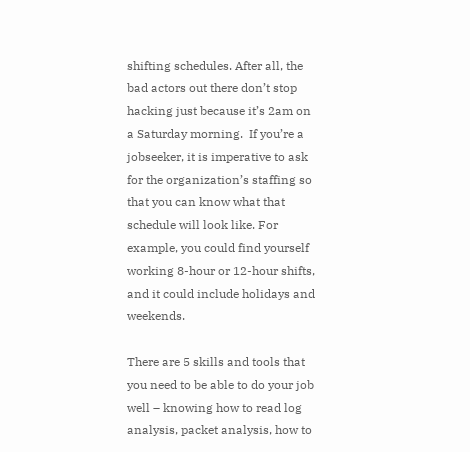shifting schedules. After all, the bad actors out there don’t stop hacking just because it’s 2am on a Saturday morning.  If you’re a jobseeker, it is imperative to ask for the organization’s staffing so that you can know what that schedule will look like. For example, you could find yourself working 8-hour or 12-hour shifts, and it could include holidays and weekends.

There are 5 skills and tools that you need to be able to do your job well – knowing how to read log analysis, packet analysis, how to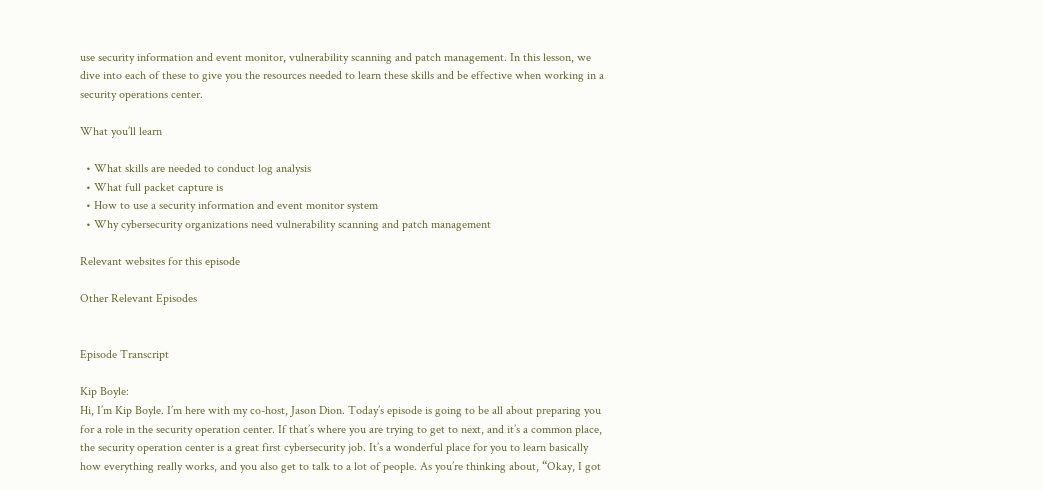use security information and event monitor, vulnerability scanning and patch management. In this lesson, we dive into each of these to give you the resources needed to learn these skills and be effective when working in a security operations center.

What you’ll learn

  • What skills are needed to conduct log analysis
  • What full packet capture is
  • How to use a security information and event monitor system
  • Why cybersecurity organizations need vulnerability scanning and patch management

Relevant websites for this episode

Other Relevant Episodes


Episode Transcript

Kip Boyle:
Hi, I’m Kip Boyle. I’m here with my co-host, Jason Dion. Today’s episode is going to be all about preparing you for a role in the security operation center. If that’s where you are trying to get to next, and it’s a common place, the security operation center is a great first cybersecurity job. It’s a wonderful place for you to learn basically how everything really works, and you also get to talk to a lot of people. As you’re thinking about, “Okay, I got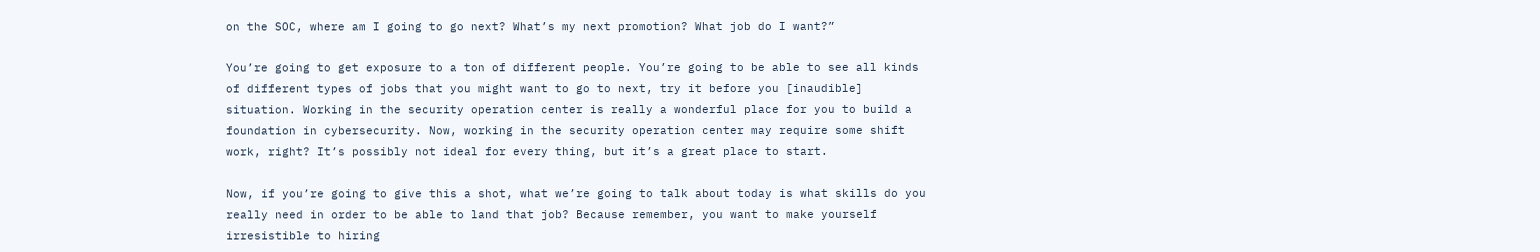on the SOC, where am I going to go next? What’s my next promotion? What job do I want?”

You’re going to get exposure to a ton of different people. You’re going to be able to see all kinds of different types of jobs that you might want to go to next, try it before you [inaudible] situation. Working in the security operation center is really a wonderful place for you to build a foundation in cybersecurity. Now, working in the security operation center may require some shift work, right? It’s possibly not ideal for every thing, but it’s a great place to start.

Now, if you’re going to give this a shot, what we’re going to talk about today is what skills do you really need in order to be able to land that job? Because remember, you want to make yourself irresistible to hiring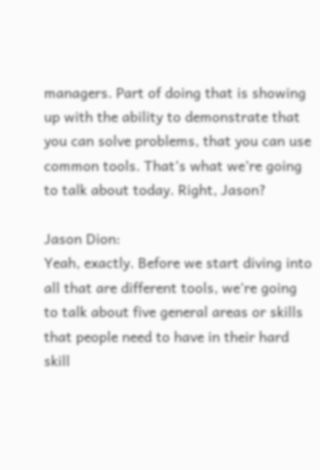managers. Part of doing that is showing up with the ability to demonstrate that you can solve problems, that you can use common tools. That’s what we’re going to talk about today. Right, Jason?

Jason Dion:
Yeah, exactly. Before we start diving into all that are different tools, we’re going to talk about five general areas or skills that people need to have in their hard skill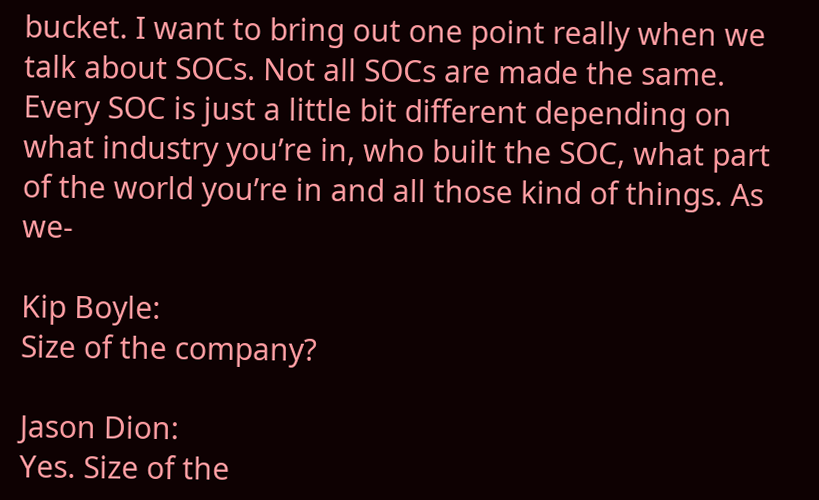bucket. I want to bring out one point really when we talk about SOCs. Not all SOCs are made the same. Every SOC is just a little bit different depending on what industry you’re in, who built the SOC, what part of the world you’re in and all those kind of things. As we-

Kip Boyle:
Size of the company?

Jason Dion:
Yes. Size of the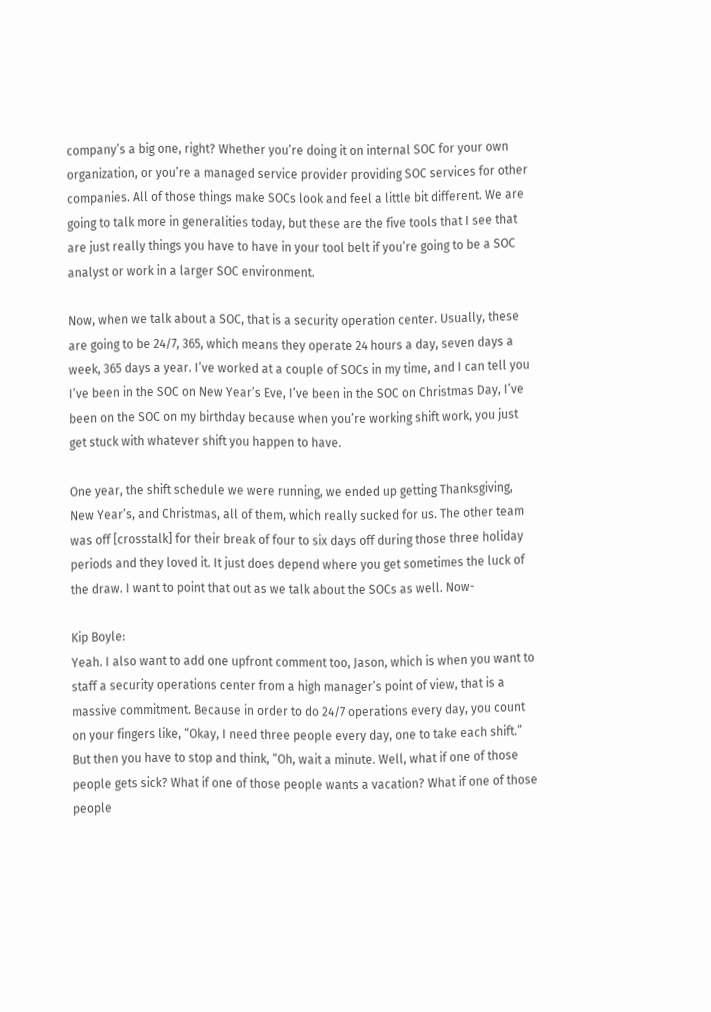company’s a big one, right? Whether you’re doing it on internal SOC for your own organization, or you’re a managed service provider providing SOC services for other companies. All of those things make SOCs look and feel a little bit different. We are going to talk more in generalities today, but these are the five tools that I see that are just really things you have to have in your tool belt if you’re going to be a SOC analyst or work in a larger SOC environment.

Now, when we talk about a SOC, that is a security operation center. Usually, these are going to be 24/7, 365, which means they operate 24 hours a day, seven days a week, 365 days a year. I’ve worked at a couple of SOCs in my time, and I can tell you I’ve been in the SOC on New Year’s Eve, I’ve been in the SOC on Christmas Day, I’ve been on the SOC on my birthday because when you’re working shift work, you just get stuck with whatever shift you happen to have.

One year, the shift schedule we were running, we ended up getting Thanksgiving, New Year’s, and Christmas, all of them, which really sucked for us. The other team was off [crosstalk] for their break of four to six days off during those three holiday periods and they loved it. It just does depend where you get sometimes the luck of the draw. I want to point that out as we talk about the SOCs as well. Now-

Kip Boyle:
Yeah. I also want to add one upfront comment too, Jason, which is when you want to staff a security operations center from a high manager’s point of view, that is a massive commitment. Because in order to do 24/7 operations every day, you count on your fingers like, “Okay, I need three people every day, one to take each shift.” But then you have to stop and think, “Oh, wait a minute. Well, what if one of those people gets sick? What if one of those people wants a vacation? What if one of those people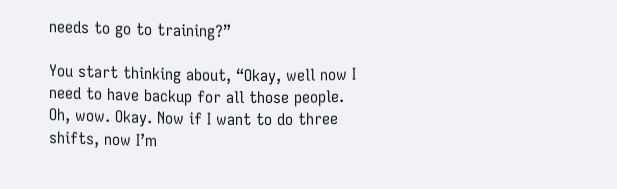needs to go to training?”

You start thinking about, “Okay, well now I need to have backup for all those people. Oh, wow. Okay. Now if I want to do three shifts, now I’m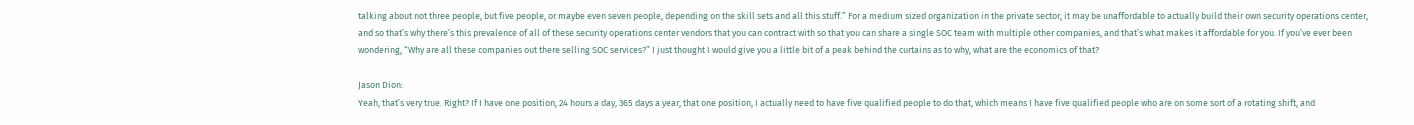talking about not three people, but five people, or maybe even seven people, depending on the skill sets and all this stuff.” For a medium sized organization in the private sector, it may be unaffordable to actually build their own security operations center, and so that’s why there’s this prevalence of all of these security operations center vendors that you can contract with so that you can share a single SOC team with multiple other companies, and that’s what makes it affordable for you. If you’ve ever been wondering, “Why are all these companies out there selling SOC services?” I just thought I would give you a little bit of a peak behind the curtains as to why, what are the economics of that?

Jason Dion:
Yeah, that’s very true. Right? If I have one position, 24 hours a day, 365 days a year, that one position, I actually need to have five qualified people to do that, which means I have five qualified people who are on some sort of a rotating shift, and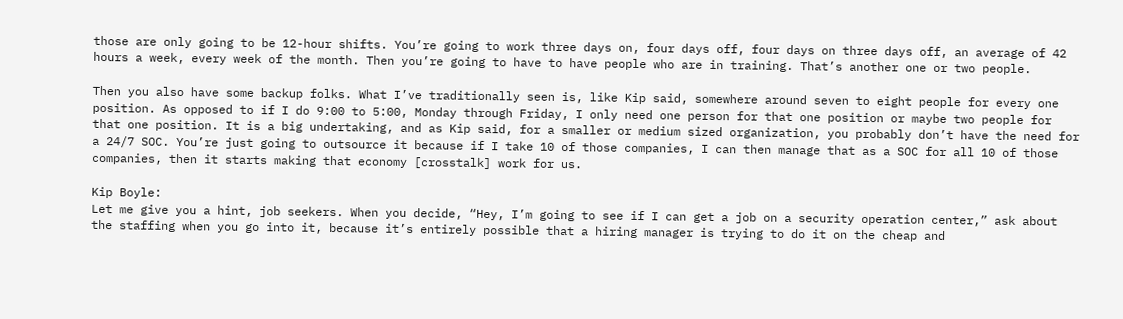those are only going to be 12-hour shifts. You’re going to work three days on, four days off, four days on three days off, an average of 42 hours a week, every week of the month. Then you’re going to have to have people who are in training. That’s another one or two people.

Then you also have some backup folks. What I’ve traditionally seen is, like Kip said, somewhere around seven to eight people for every one position. As opposed to if I do 9:00 to 5:00, Monday through Friday, I only need one person for that one position or maybe two people for that one position. It is a big undertaking, and as Kip said, for a smaller or medium sized organization, you probably don’t have the need for a 24/7 SOC. You’re just going to outsource it because if I take 10 of those companies, I can then manage that as a SOC for all 10 of those companies, then it starts making that economy [crosstalk] work for us.

Kip Boyle:
Let me give you a hint, job seekers. When you decide, “Hey, I’m going to see if I can get a job on a security operation center,” ask about the staffing when you go into it, because it’s entirely possible that a hiring manager is trying to do it on the cheap and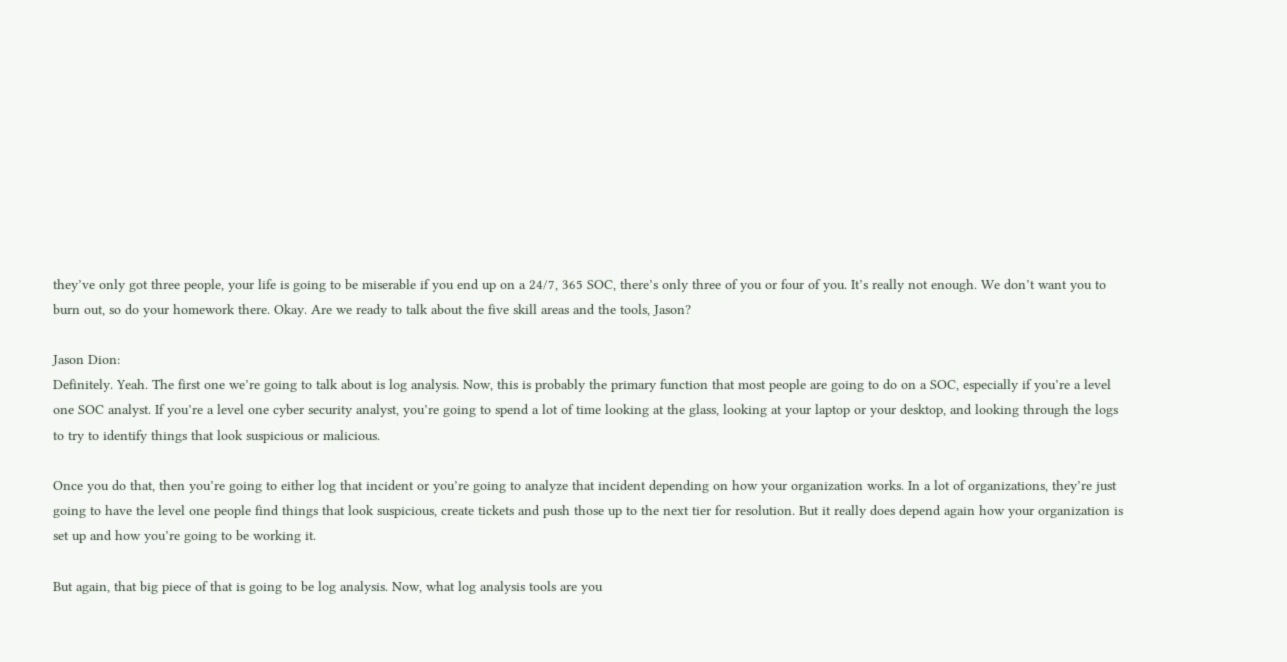they’ve only got three people, your life is going to be miserable if you end up on a 24/7, 365 SOC, there’s only three of you or four of you. It’s really not enough. We don’t want you to burn out, so do your homework there. Okay. Are we ready to talk about the five skill areas and the tools, Jason?

Jason Dion:
Definitely. Yeah. The first one we’re going to talk about is log analysis. Now, this is probably the primary function that most people are going to do on a SOC, especially if you’re a level one SOC analyst. If you’re a level one cyber security analyst, you’re going to spend a lot of time looking at the glass, looking at your laptop or your desktop, and looking through the logs to try to identify things that look suspicious or malicious.

Once you do that, then you’re going to either log that incident or you’re going to analyze that incident depending on how your organization works. In a lot of organizations, they’re just going to have the level one people find things that look suspicious, create tickets and push those up to the next tier for resolution. But it really does depend again how your organization is set up and how you’re going to be working it.

But again, that big piece of that is going to be log analysis. Now, what log analysis tools are you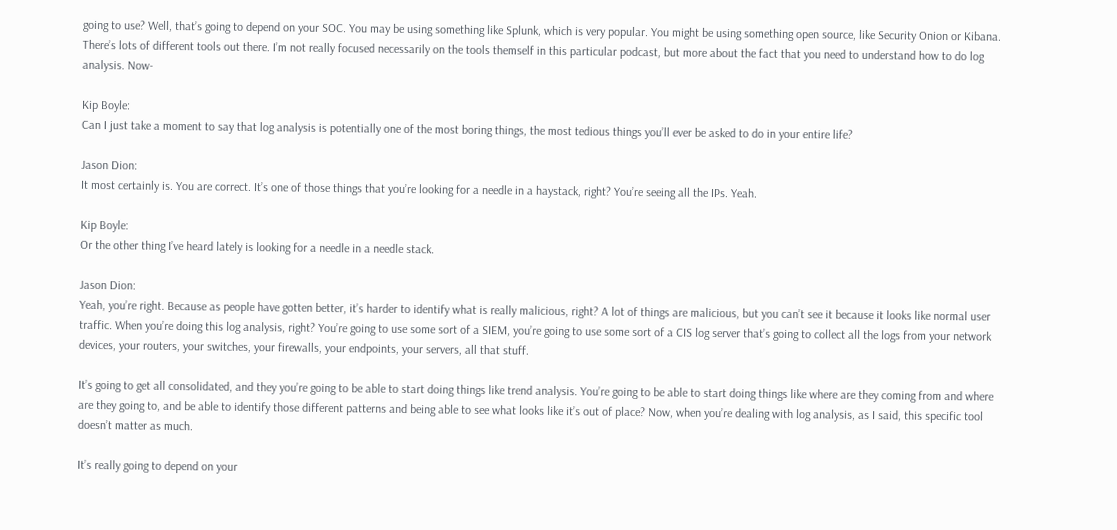going to use? Well, that’s going to depend on your SOC. You may be using something like Splunk, which is very popular. You might be using something open source, like Security Onion or Kibana. There’s lots of different tools out there. I’m not really focused necessarily on the tools themself in this particular podcast, but more about the fact that you need to understand how to do log analysis. Now-

Kip Boyle:
Can I just take a moment to say that log analysis is potentially one of the most boring things, the most tedious things you’ll ever be asked to do in your entire life?

Jason Dion:
It most certainly is. You are correct. It’s one of those things that you’re looking for a needle in a haystack, right? You’re seeing all the IPs. Yeah.

Kip Boyle:
Or the other thing I’ve heard lately is looking for a needle in a needle stack.

Jason Dion:
Yeah, you’re right. Because as people have gotten better, it’s harder to identify what is really malicious, right? A lot of things are malicious, but you can’t see it because it looks like normal user traffic. When you’re doing this log analysis, right? You’re going to use some sort of a SIEM, you’re going to use some sort of a CIS log server that’s going to collect all the logs from your network devices, your routers, your switches, your firewalls, your endpoints, your servers, all that stuff.

It’s going to get all consolidated, and they you’re going to be able to start doing things like trend analysis. You’re going to be able to start doing things like where are they coming from and where are they going to, and be able to identify those different patterns and being able to see what looks like it’s out of place? Now, when you’re dealing with log analysis, as I said, this specific tool doesn’t matter as much.

It’s really going to depend on your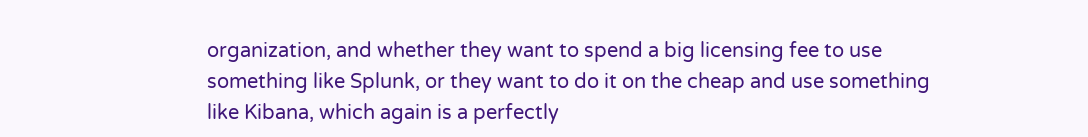organization, and whether they want to spend a big licensing fee to use something like Splunk, or they want to do it on the cheap and use something like Kibana, which again is a perfectly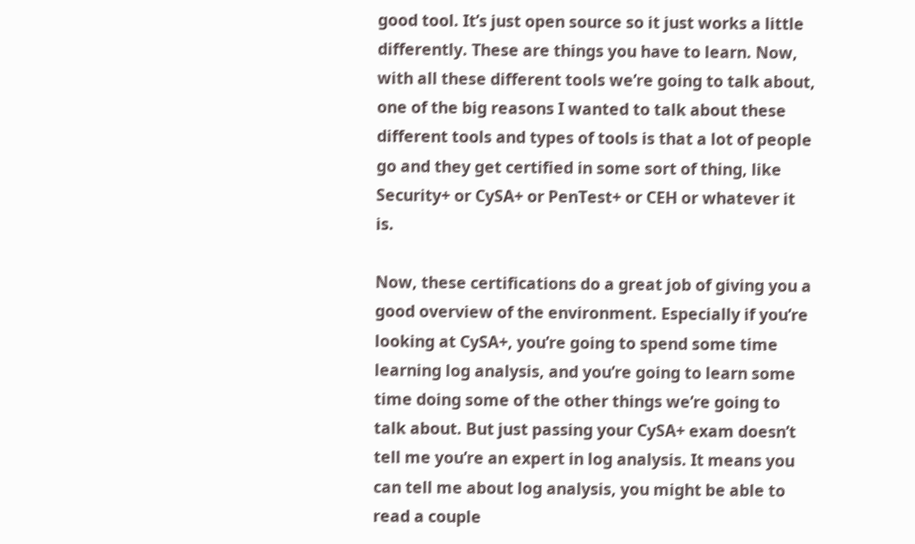good tool. It’s just open source so it just works a little differently. These are things you have to learn. Now, with all these different tools we’re going to talk about, one of the big reasons I wanted to talk about these different tools and types of tools is that a lot of people go and they get certified in some sort of thing, like Security+ or CySA+ or PenTest+ or CEH or whatever it is.

Now, these certifications do a great job of giving you a good overview of the environment. Especially if you’re looking at CySA+, you’re going to spend some time learning log analysis, and you’re going to learn some time doing some of the other things we’re going to talk about. But just passing your CySA+ exam doesn’t tell me you’re an expert in log analysis. It means you can tell me about log analysis, you might be able to read a couple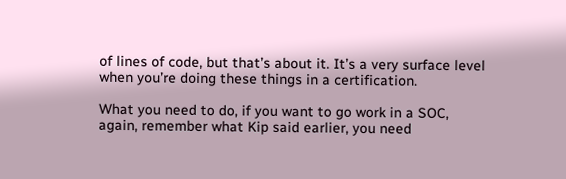of lines of code, but that’s about it. It’s a very surface level when you’re doing these things in a certification.

What you need to do, if you want to go work in a SOC, again, remember what Kip said earlier, you need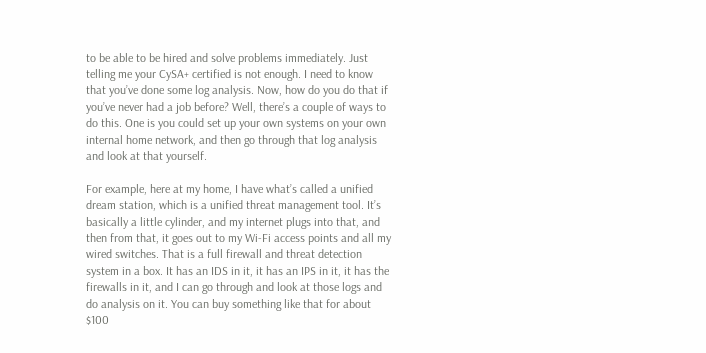to be able to be hired and solve problems immediately. Just telling me your CySA+ certified is not enough. I need to know that you’ve done some log analysis. Now, how do you do that if you’ve never had a job before? Well, there’s a couple of ways to do this. One is you could set up your own systems on your own internal home network, and then go through that log analysis and look at that yourself.

For example, here at my home, I have what’s called a unified dream station, which is a unified threat management tool. It’s basically a little cylinder, and my internet plugs into that, and then from that, it goes out to my Wi-Fi access points and all my wired switches. That is a full firewall and threat detection system in a box. It has an IDS in it, it has an IPS in it, it has the firewalls in it, and I can go through and look at those logs and do analysis on it. You can buy something like that for about $100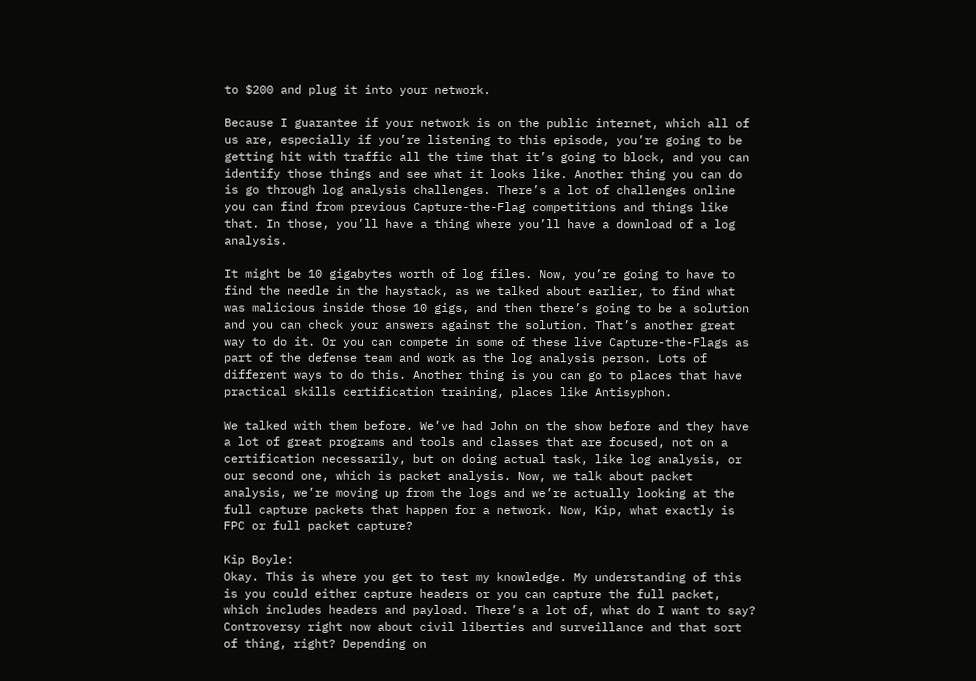to $200 and plug it into your network.

Because I guarantee if your network is on the public internet, which all of us are, especially if you’re listening to this episode, you’re going to be getting hit with traffic all the time that it’s going to block, and you can identify those things and see what it looks like. Another thing you can do is go through log analysis challenges. There’s a lot of challenges online you can find from previous Capture-the-Flag competitions and things like that. In those, you’ll have a thing where you’ll have a download of a log analysis.

It might be 10 gigabytes worth of log files. Now, you’re going to have to find the needle in the haystack, as we talked about earlier, to find what was malicious inside those 10 gigs, and then there’s going to be a solution and you can check your answers against the solution. That’s another great way to do it. Or you can compete in some of these live Capture-the-Flags as part of the defense team and work as the log analysis person. Lots of different ways to do this. Another thing is you can go to places that have practical skills certification training, places like Antisyphon.

We talked with them before. We’ve had John on the show before and they have a lot of great programs and tools and classes that are focused, not on a certification necessarily, but on doing actual task, like log analysis, or our second one, which is packet analysis. Now, we talk about packet analysis, we’re moving up from the logs and we’re actually looking at the full capture packets that happen for a network. Now, Kip, what exactly is FPC or full packet capture?

Kip Boyle:
Okay. This is where you get to test my knowledge. My understanding of this is you could either capture headers or you can capture the full packet, which includes headers and payload. There’s a lot of, what do I want to say? Controversy right now about civil liberties and surveillance and that sort of thing, right? Depending on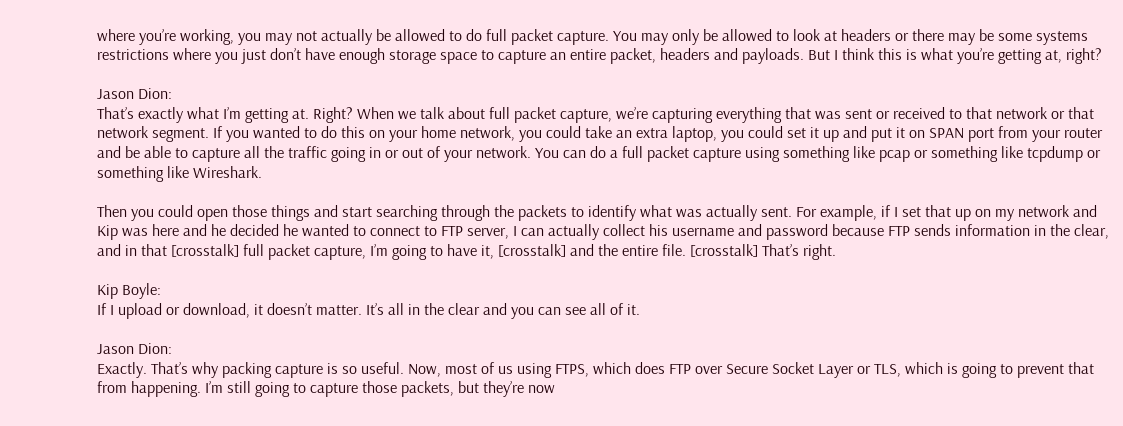where you’re working, you may not actually be allowed to do full packet capture. You may only be allowed to look at headers or there may be some systems restrictions where you just don’t have enough storage space to capture an entire packet, headers and payloads. But I think this is what you’re getting at, right?

Jason Dion:
That’s exactly what I’m getting at. Right? When we talk about full packet capture, we’re capturing everything that was sent or received to that network or that network segment. If you wanted to do this on your home network, you could take an extra laptop, you could set it up and put it on SPAN port from your router and be able to capture all the traffic going in or out of your network. You can do a full packet capture using something like pcap or something like tcpdump or something like Wireshark.

Then you could open those things and start searching through the packets to identify what was actually sent. For example, if I set that up on my network and Kip was here and he decided he wanted to connect to FTP server, I can actually collect his username and password because FTP sends information in the clear, and in that [crosstalk] full packet capture, I’m going to have it, [crosstalk] and the entire file. [crosstalk] That’s right.

Kip Boyle:
If I upload or download, it doesn’t matter. It’s all in the clear and you can see all of it.

Jason Dion:
Exactly. That’s why packing capture is so useful. Now, most of us using FTPS, which does FTP over Secure Socket Layer or TLS, which is going to prevent that from happening. I’m still going to capture those packets, but they’re now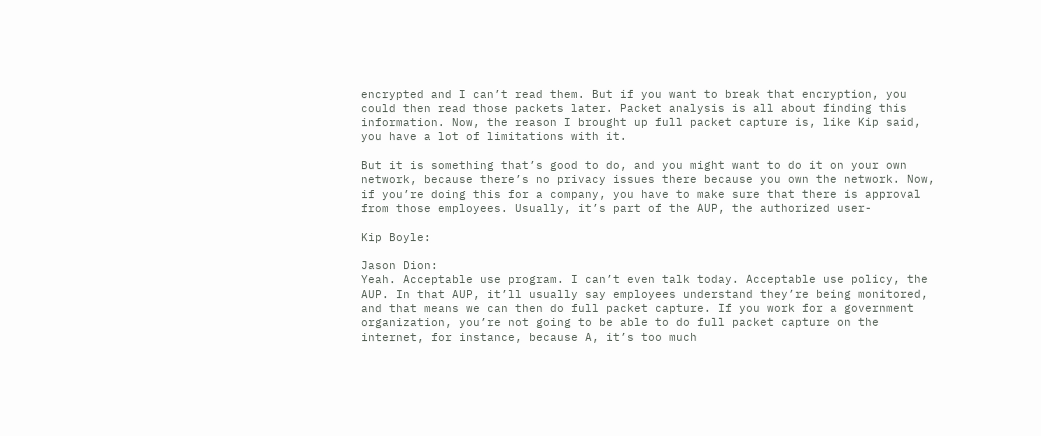encrypted and I can’t read them. But if you want to break that encryption, you could then read those packets later. Packet analysis is all about finding this information. Now, the reason I brought up full packet capture is, like Kip said, you have a lot of limitations with it.

But it is something that’s good to do, and you might want to do it on your own network, because there’s no privacy issues there because you own the network. Now, if you’re doing this for a company, you have to make sure that there is approval from those employees. Usually, it’s part of the AUP, the authorized user-

Kip Boyle:

Jason Dion:
Yeah. Acceptable use program. I can’t even talk today. Acceptable use policy, the AUP. In that AUP, it’ll usually say employees understand they’re being monitored, and that means we can then do full packet capture. If you work for a government organization, you’re not going to be able to do full packet capture on the internet, for instance, because A, it’s too much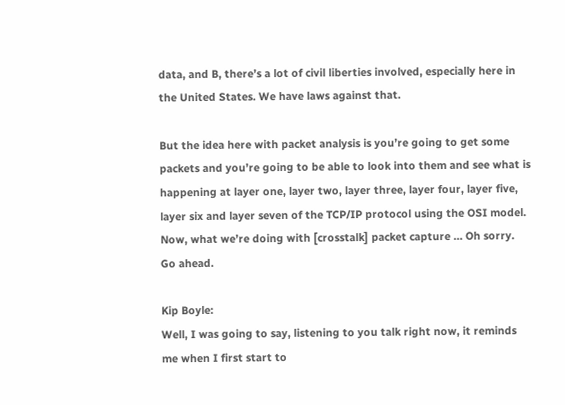data, and B, there’s a lot of civil liberties involved, especially here in the United States. We have laws against that.

But the idea here with packet analysis is you’re going to get some packets and you’re going to be able to look into them and see what is happening at layer one, layer two, layer three, layer four, layer five, layer six and layer seven of the TCP/IP protocol using the OSI model. Now, what we’re doing with [crosstalk] packet capture … Oh sorry. Go ahead.

Kip Boyle:
Well, I was going to say, listening to you talk right now, it reminds me when I first start to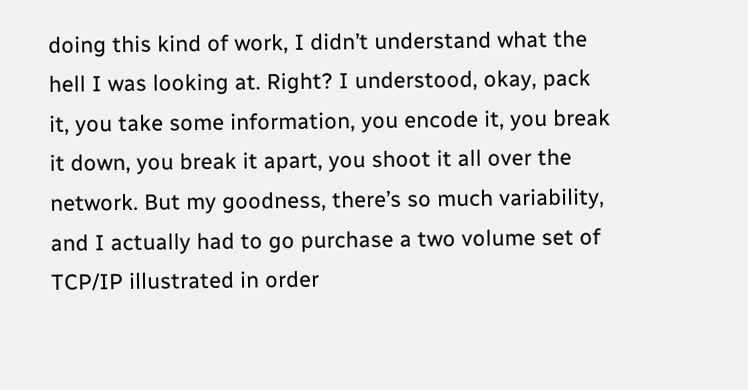doing this kind of work, I didn’t understand what the hell I was looking at. Right? I understood, okay, pack it, you take some information, you encode it, you break it down, you break it apart, you shoot it all over the network. But my goodness, there’s so much variability, and I actually had to go purchase a two volume set of TCP/IP illustrated in order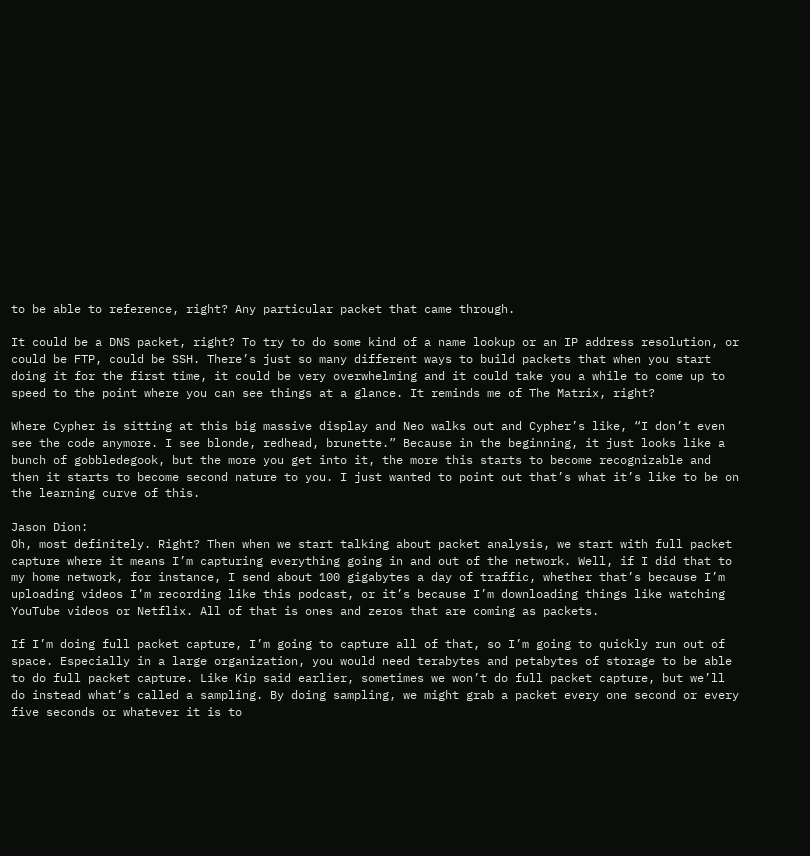to be able to reference, right? Any particular packet that came through.

It could be a DNS packet, right? To try to do some kind of a name lookup or an IP address resolution, or could be FTP, could be SSH. There’s just so many different ways to build packets that when you start doing it for the first time, it could be very overwhelming and it could take you a while to come up to speed to the point where you can see things at a glance. It reminds me of The Matrix, right?

Where Cypher is sitting at this big massive display and Neo walks out and Cypher’s like, “I don’t even see the code anymore. I see blonde, redhead, brunette.” Because in the beginning, it just looks like a bunch of gobbledegook, but the more you get into it, the more this starts to become recognizable and then it starts to become second nature to you. I just wanted to point out that’s what it’s like to be on the learning curve of this.

Jason Dion:
Oh, most definitely. Right? Then when we start talking about packet analysis, we start with full packet capture where it means I’m capturing everything going in and out of the network. Well, if I did that to my home network, for instance, I send about 100 gigabytes a day of traffic, whether that’s because I’m uploading videos I’m recording like this podcast, or it’s because I’m downloading things like watching YouTube videos or Netflix. All of that is ones and zeros that are coming as packets.

If I’m doing full packet capture, I’m going to capture all of that, so I’m going to quickly run out of space. Especially in a large organization, you would need terabytes and petabytes of storage to be able to do full packet capture. Like Kip said earlier, sometimes we won’t do full packet capture, but we’ll do instead what’s called a sampling. By doing sampling, we might grab a packet every one second or every five seconds or whatever it is to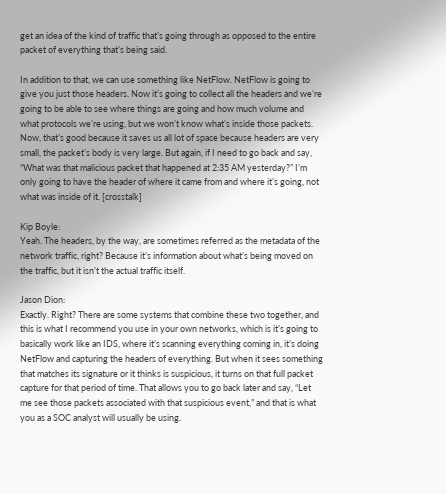get an idea of the kind of traffic that’s going through as opposed to the entire packet of everything that’s being said.

In addition to that, we can use something like NetFlow. NetFlow is going to give you just those headers. Now it’s going to collect all the headers and we’re going to be able to see where things are going and how much volume and what protocols we’re using, but we won’t know what’s inside those packets. Now, that’s good because it saves us all lot of space because headers are very small, the packet’s body is very large. But again, if I need to go back and say, “What was that malicious packet that happened at 2:35 AM yesterday?” I’m only going to have the header of where it came from and where it’s going, not what was inside of it. [crosstalk]

Kip Boyle:
Yeah. The headers, by the way, are sometimes referred as the metadata of the network traffic, right? Because it’s information about what’s being moved on the traffic, but it isn’t the actual traffic itself.

Jason Dion:
Exactly. Right? There are some systems that combine these two together, and this is what I recommend you use in your own networks, which is it’s going to basically work like an IDS, where it’s scanning everything coming in, it’s doing NetFlow and capturing the headers of everything. But when it sees something that matches its signature or it thinks is suspicious, it turns on that full packet capture for that period of time. That allows you to go back later and say, “Let me see those packets associated with that suspicious event,” and that is what you as a SOC analyst will usually be using.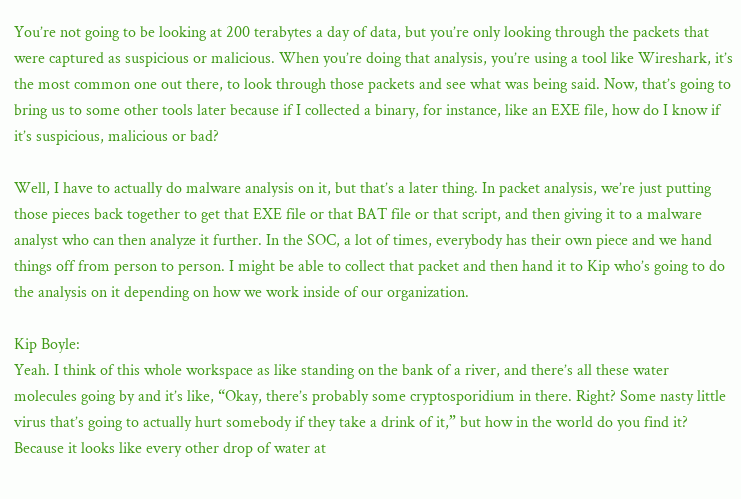You’re not going to be looking at 200 terabytes a day of data, but you’re only looking through the packets that were captured as suspicious or malicious. When you’re doing that analysis, you’re using a tool like Wireshark, it’s the most common one out there, to look through those packets and see what was being said. Now, that’s going to bring us to some other tools later because if I collected a binary, for instance, like an EXE file, how do I know if it’s suspicious, malicious or bad?

Well, I have to actually do malware analysis on it, but that’s a later thing. In packet analysis, we’re just putting those pieces back together to get that EXE file or that BAT file or that script, and then giving it to a malware analyst who can then analyze it further. In the SOC, a lot of times, everybody has their own piece and we hand things off from person to person. I might be able to collect that packet and then hand it to Kip who’s going to do the analysis on it depending on how we work inside of our organization.

Kip Boyle:
Yeah. I think of this whole workspace as like standing on the bank of a river, and there’s all these water molecules going by and it’s like, “Okay, there’s probably some cryptosporidium in there. Right? Some nasty little virus that’s going to actually hurt somebody if they take a drink of it,” but how in the world do you find it? Because it looks like every other drop of water at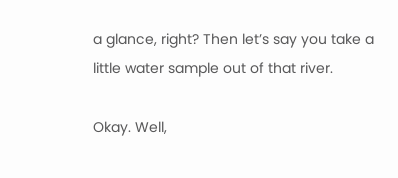a glance, right? Then let’s say you take a little water sample out of that river.

Okay. Well,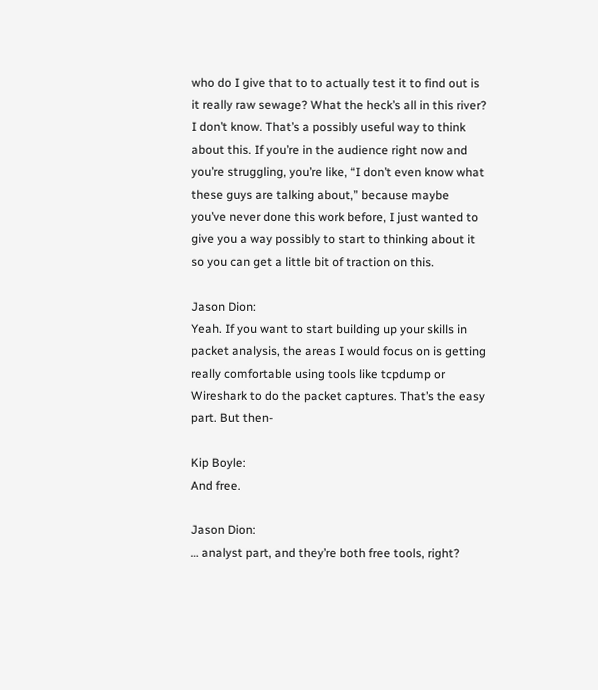who do I give that to to actually test it to find out is it really raw sewage? What the heck’s all in this river? I don’t know. That’s a possibly useful way to think about this. If you’re in the audience right now and you’re struggling, you’re like, “I don’t even know what these guys are talking about,” because maybe you’ve never done this work before, I just wanted to give you a way possibly to start to thinking about it so you can get a little bit of traction on this.

Jason Dion:
Yeah. If you want to start building up your skills in packet analysis, the areas I would focus on is getting really comfortable using tools like tcpdump or Wireshark to do the packet captures. That’s the easy part. But then-

Kip Boyle:
And free.

Jason Dion:
… analyst part, and they’re both free tools, right?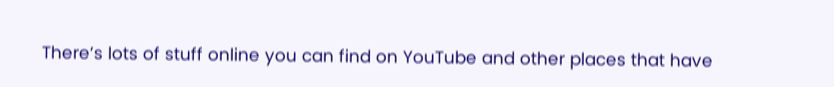There’s lots of stuff online you can find on YouTube and other places that have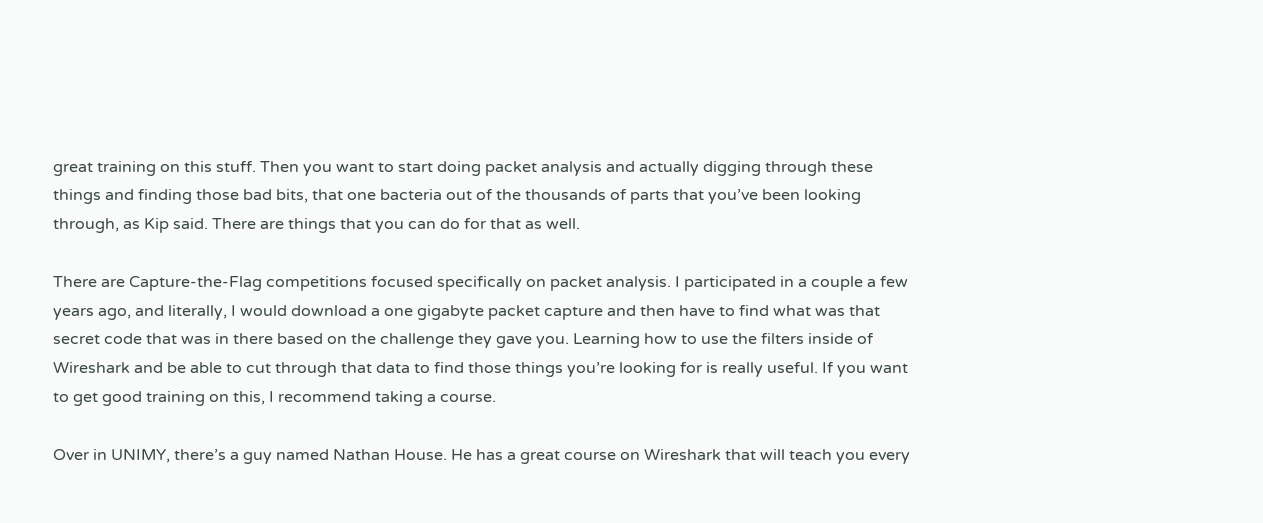great training on this stuff. Then you want to start doing packet analysis and actually digging through these things and finding those bad bits, that one bacteria out of the thousands of parts that you’ve been looking through, as Kip said. There are things that you can do for that as well.

There are Capture-the-Flag competitions focused specifically on packet analysis. I participated in a couple a few years ago, and literally, I would download a one gigabyte packet capture and then have to find what was that secret code that was in there based on the challenge they gave you. Learning how to use the filters inside of Wireshark and be able to cut through that data to find those things you’re looking for is really useful. If you want to get good training on this, I recommend taking a course.

Over in UNIMY, there’s a guy named Nathan House. He has a great course on Wireshark that will teach you every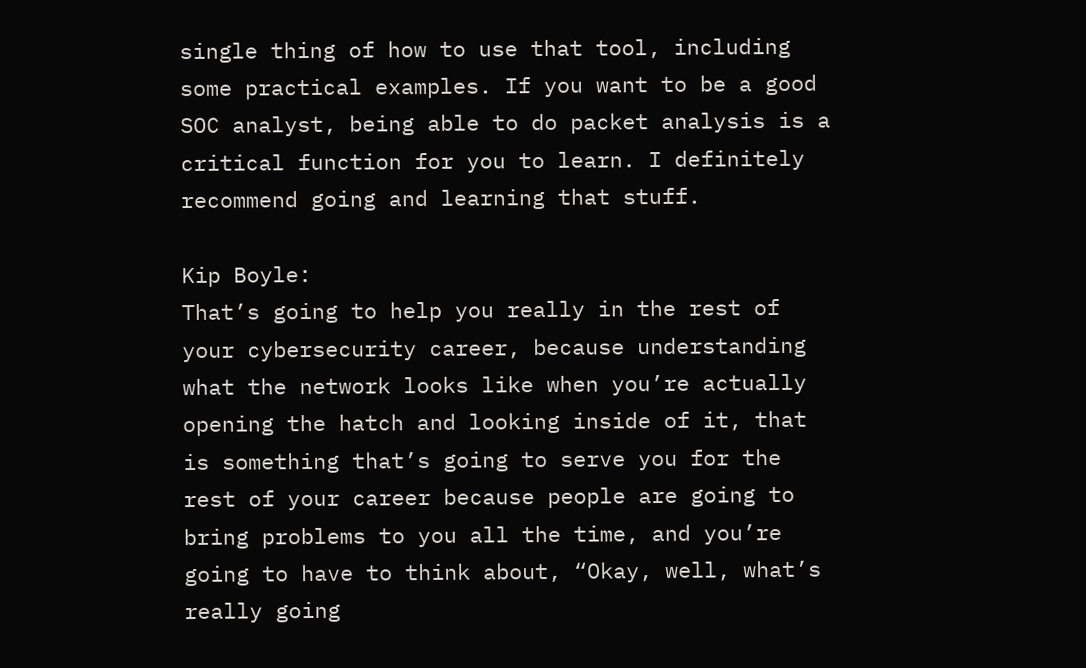single thing of how to use that tool, including some practical examples. If you want to be a good SOC analyst, being able to do packet analysis is a critical function for you to learn. I definitely recommend going and learning that stuff.

Kip Boyle:
That’s going to help you really in the rest of your cybersecurity career, because understanding what the network looks like when you’re actually opening the hatch and looking inside of it, that is something that’s going to serve you for the rest of your career because people are going to bring problems to you all the time, and you’re going to have to think about, “Okay, well, what’s really going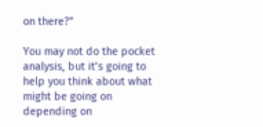on there?”

You may not do the pocket analysis, but it’s going to help you think about what might be going on depending on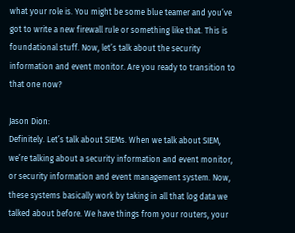what your role is. You might be some blue teamer and you’ve got to write a new firewall rule or something like that. This is foundational stuff. Now, let’s talk about the security information and event monitor. Are you ready to transition to that one now?

Jason Dion:
Definitely. Let’s talk about SIEMs. When we talk about SIEM, we’re talking about a security information and event monitor, or security information and event management system. Now, these systems basically work by taking in all that log data we talked about before. We have things from your routers, your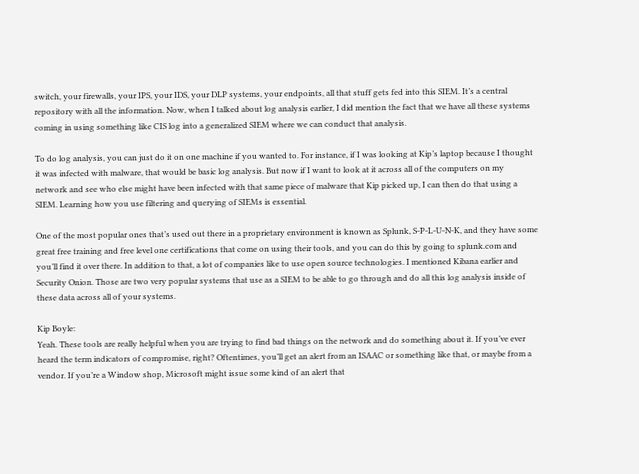switch, your firewalls, your IPS, your IDS, your DLP systems, your endpoints, all that stuff gets fed into this SIEM. It’s a central repository with all the information. Now, when I talked about log analysis earlier, I did mention the fact that we have all these systems coming in using something like CIS log into a generalized SIEM where we can conduct that analysis.

To do log analysis, you can just do it on one machine if you wanted to. For instance, if I was looking at Kip’s laptop because I thought it was infected with malware, that would be basic log analysis. But now if I want to look at it across all of the computers on my network and see who else might have been infected with that same piece of malware that Kip picked up, I can then do that using a SIEM. Learning how you use filtering and querying of SIEMs is essential.

One of the most popular ones that’s used out there in a proprietary environment is known as Splunk, S-P-L-U-N-K, and they have some great free training and free level one certifications that come on using their tools, and you can do this by going to splunk.com and you’ll find it over there. In addition to that, a lot of companies like to use open source technologies. I mentioned Kibana earlier and Security Onion. Those are two very popular systems that use as a SIEM to be able to go through and do all this log analysis inside of these data across all of your systems.

Kip Boyle:
Yeah. These tools are really helpful when you are trying to find bad things on the network and do something about it. If you’ve ever heard the term indicators of compromise, right? Oftentimes, you’ll get an alert from an ISAAC or something like that, or maybe from a vendor. If you’re a Window shop, Microsoft might issue some kind of an alert that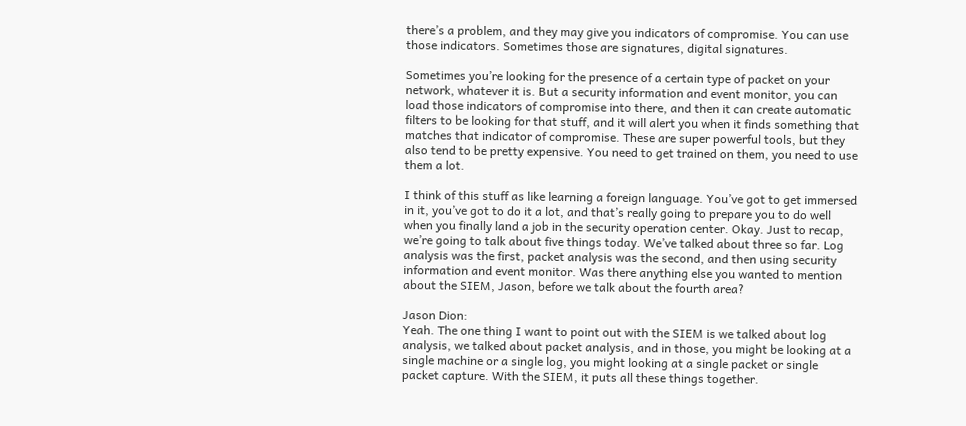there’s a problem, and they may give you indicators of compromise. You can use those indicators. Sometimes those are signatures, digital signatures.

Sometimes you’re looking for the presence of a certain type of packet on your network, whatever it is. But a security information and event monitor, you can load those indicators of compromise into there, and then it can create automatic filters to be looking for that stuff, and it will alert you when it finds something that matches that indicator of compromise. These are super powerful tools, but they also tend to be pretty expensive. You need to get trained on them, you need to use them a lot.

I think of this stuff as like learning a foreign language. You’ve got to get immersed in it, you’ve got to do it a lot, and that’s really going to prepare you to do well when you finally land a job in the security operation center. Okay. Just to recap, we’re going to talk about five things today. We’ve talked about three so far. Log analysis was the first, packet analysis was the second, and then using security information and event monitor. Was there anything else you wanted to mention about the SIEM, Jason, before we talk about the fourth area?

Jason Dion:
Yeah. The one thing I want to point out with the SIEM is we talked about log analysis, we talked about packet analysis, and in those, you might be looking at a single machine or a single log, you might looking at a single packet or single packet capture. With the SIEM, it puts all these things together.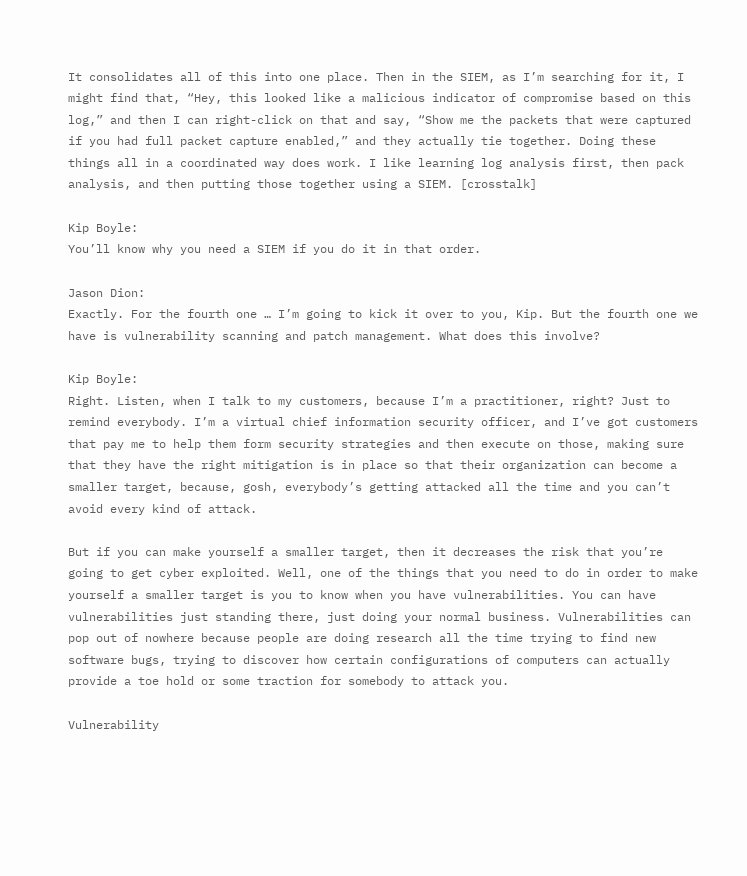It consolidates all of this into one place. Then in the SIEM, as I’m searching for it, I might find that, “Hey, this looked like a malicious indicator of compromise based on this log,” and then I can right-click on that and say, “Show me the packets that were captured if you had full packet capture enabled,” and they actually tie together. Doing these things all in a coordinated way does work. I like learning log analysis first, then pack analysis, and then putting those together using a SIEM. [crosstalk]

Kip Boyle:
You’ll know why you need a SIEM if you do it in that order.

Jason Dion:
Exactly. For the fourth one … I’m going to kick it over to you, Kip. But the fourth one we have is vulnerability scanning and patch management. What does this involve?

Kip Boyle:
Right. Listen, when I talk to my customers, because I’m a practitioner, right? Just to remind everybody. I’m a virtual chief information security officer, and I’ve got customers that pay me to help them form security strategies and then execute on those, making sure that they have the right mitigation is in place so that their organization can become a smaller target, because, gosh, everybody’s getting attacked all the time and you can’t avoid every kind of attack.

But if you can make yourself a smaller target, then it decreases the risk that you’re going to get cyber exploited. Well, one of the things that you need to do in order to make yourself a smaller target is you to know when you have vulnerabilities. You can have vulnerabilities just standing there, just doing your normal business. Vulnerabilities can pop out of nowhere because people are doing research all the time trying to find new software bugs, trying to discover how certain configurations of computers can actually provide a toe hold or some traction for somebody to attack you.

Vulnerability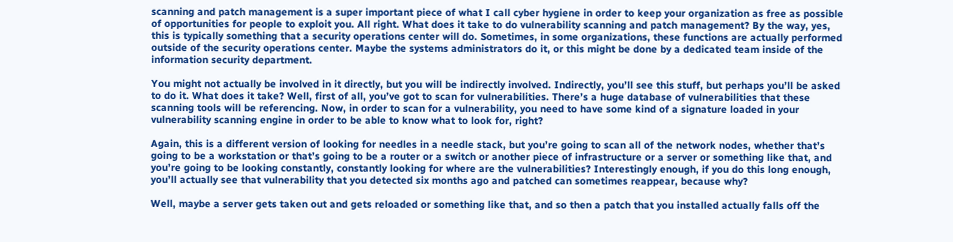scanning and patch management is a super important piece of what I call cyber hygiene in order to keep your organization as free as possible of opportunities for people to exploit you. All right. What does it take to do vulnerability scanning and patch management? By the way, yes, this is typically something that a security operations center will do. Sometimes, in some organizations, these functions are actually performed outside of the security operations center. Maybe the systems administrators do it, or this might be done by a dedicated team inside of the information security department.

You might not actually be involved in it directly, but you will be indirectly involved. Indirectly, you’ll see this stuff, but perhaps you’ll be asked to do it. What does it take? Well, first of all, you’ve got to scan for vulnerabilities. There’s a huge database of vulnerabilities that these scanning tools will be referencing. Now, in order to scan for a vulnerability, you need to have some kind of a signature loaded in your vulnerability scanning engine in order to be able to know what to look for, right?

Again, this is a different version of looking for needles in a needle stack, but you’re going to scan all of the network nodes, whether that’s going to be a workstation or that’s going to be a router or a switch or another piece of infrastructure or a server or something like that, and you’re going to be looking constantly, constantly looking for where are the vulnerabilities? Interestingly enough, if you do this long enough, you’ll actually see that vulnerability that you detected six months ago and patched can sometimes reappear, because why?

Well, maybe a server gets taken out and gets reloaded or something like that, and so then a patch that you installed actually falls off the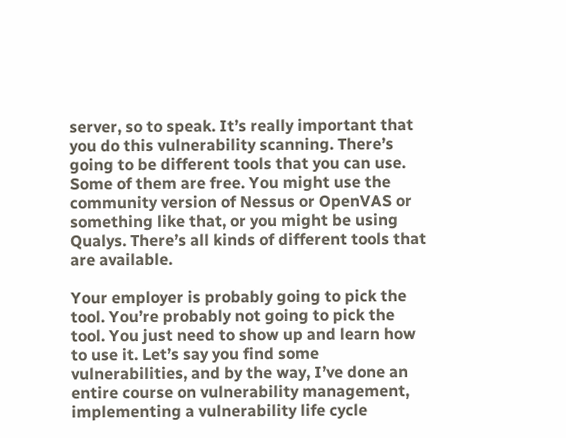server, so to speak. It’s really important that you do this vulnerability scanning. There’s going to be different tools that you can use. Some of them are free. You might use the community version of Nessus or OpenVAS or something like that, or you might be using Qualys. There’s all kinds of different tools that are available.

Your employer is probably going to pick the tool. You’re probably not going to pick the tool. You just need to show up and learn how to use it. Let’s say you find some vulnerabilities, and by the way, I’ve done an entire course on vulnerability management, implementing a vulnerability life cycle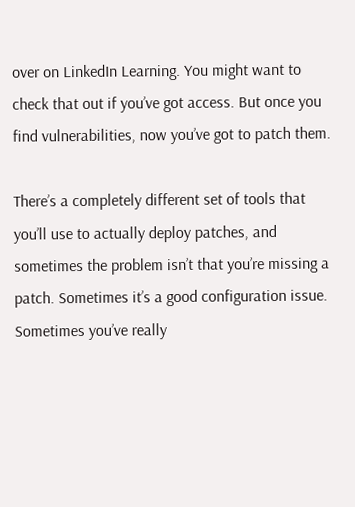over on LinkedIn Learning. You might want to check that out if you’ve got access. But once you find vulnerabilities, now you’ve got to patch them.

There’s a completely different set of tools that you’ll use to actually deploy patches, and sometimes the problem isn’t that you’re missing a patch. Sometimes it’s a good configuration issue. Sometimes you’ve really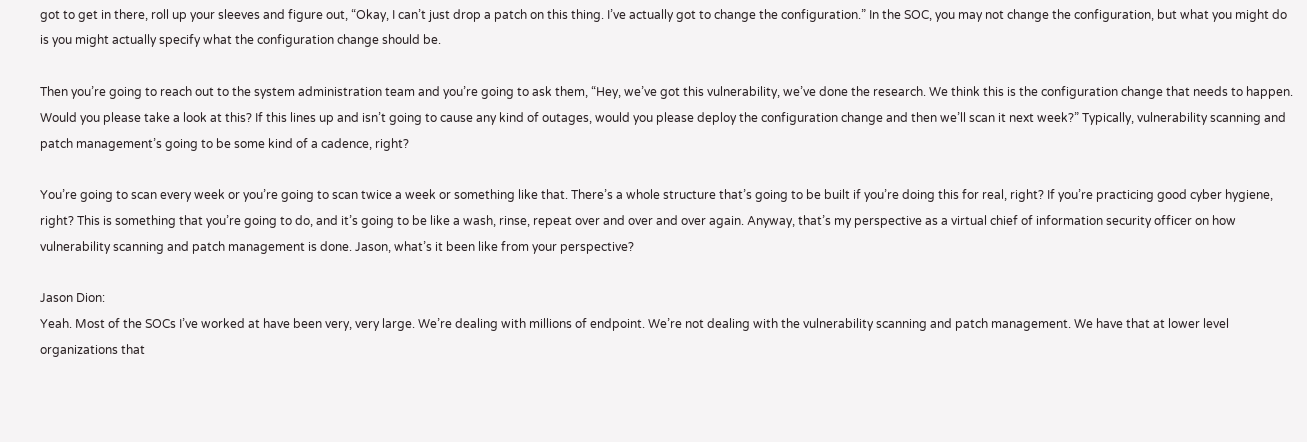got to get in there, roll up your sleeves and figure out, “Okay, I can’t just drop a patch on this thing. I’ve actually got to change the configuration.” In the SOC, you may not change the configuration, but what you might do is you might actually specify what the configuration change should be.

Then you’re going to reach out to the system administration team and you’re going to ask them, “Hey, we’ve got this vulnerability, we’ve done the research. We think this is the configuration change that needs to happen. Would you please take a look at this? If this lines up and isn’t going to cause any kind of outages, would you please deploy the configuration change and then we’ll scan it next week?” Typically, vulnerability scanning and patch management’s going to be some kind of a cadence, right?

You’re going to scan every week or you’re going to scan twice a week or something like that. There’s a whole structure that’s going to be built if you’re doing this for real, right? If you’re practicing good cyber hygiene, right? This is something that you’re going to do, and it’s going to be like a wash, rinse, repeat over and over and over again. Anyway, that’s my perspective as a virtual chief of information security officer on how vulnerability scanning and patch management is done. Jason, what’s it been like from your perspective?

Jason Dion:
Yeah. Most of the SOCs I’ve worked at have been very, very large. We’re dealing with millions of endpoint. We’re not dealing with the vulnerability scanning and patch management. We have that at lower level organizations that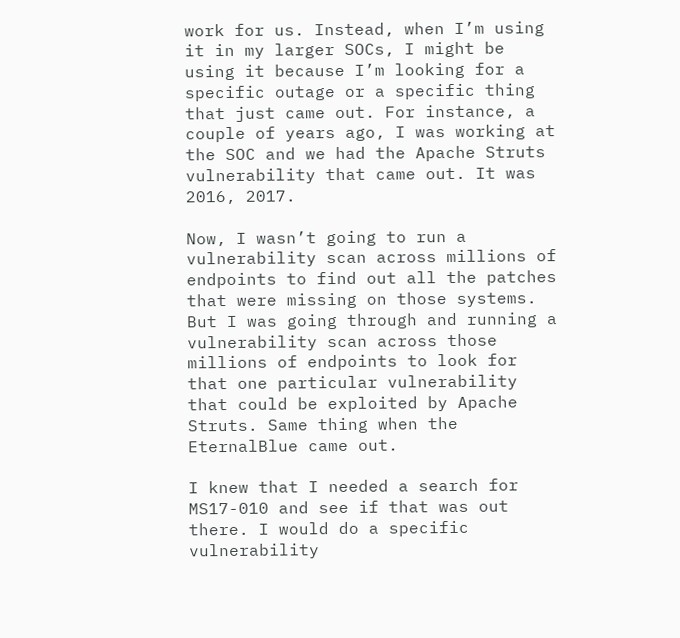work for us. Instead, when I’m using it in my larger SOCs, I might be using it because I’m looking for a specific outage or a specific thing that just came out. For instance, a couple of years ago, I was working at the SOC and we had the Apache Struts vulnerability that came out. It was 2016, 2017.

Now, I wasn’t going to run a vulnerability scan across millions of endpoints to find out all the patches that were missing on those systems. But I was going through and running a vulnerability scan across those millions of endpoints to look for that one particular vulnerability that could be exploited by Apache Struts. Same thing when the EternalBlue came out.

I knew that I needed a search for MS17-010 and see if that was out there. I would do a specific vulnerability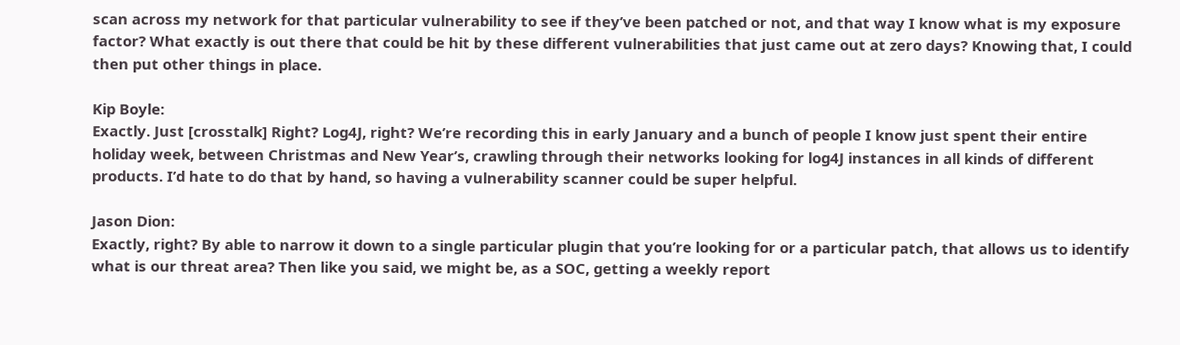scan across my network for that particular vulnerability to see if they’ve been patched or not, and that way I know what is my exposure factor? What exactly is out there that could be hit by these different vulnerabilities that just came out at zero days? Knowing that, I could then put other things in place.

Kip Boyle:
Exactly. Just [crosstalk] Right? Log4J, right? We’re recording this in early January and a bunch of people I know just spent their entire holiday week, between Christmas and New Year’s, crawling through their networks looking for log4J instances in all kinds of different products. I’d hate to do that by hand, so having a vulnerability scanner could be super helpful.

Jason Dion:
Exactly, right? By able to narrow it down to a single particular plugin that you’re looking for or a particular patch, that allows us to identify what is our threat area? Then like you said, we might be, as a SOC, getting a weekly report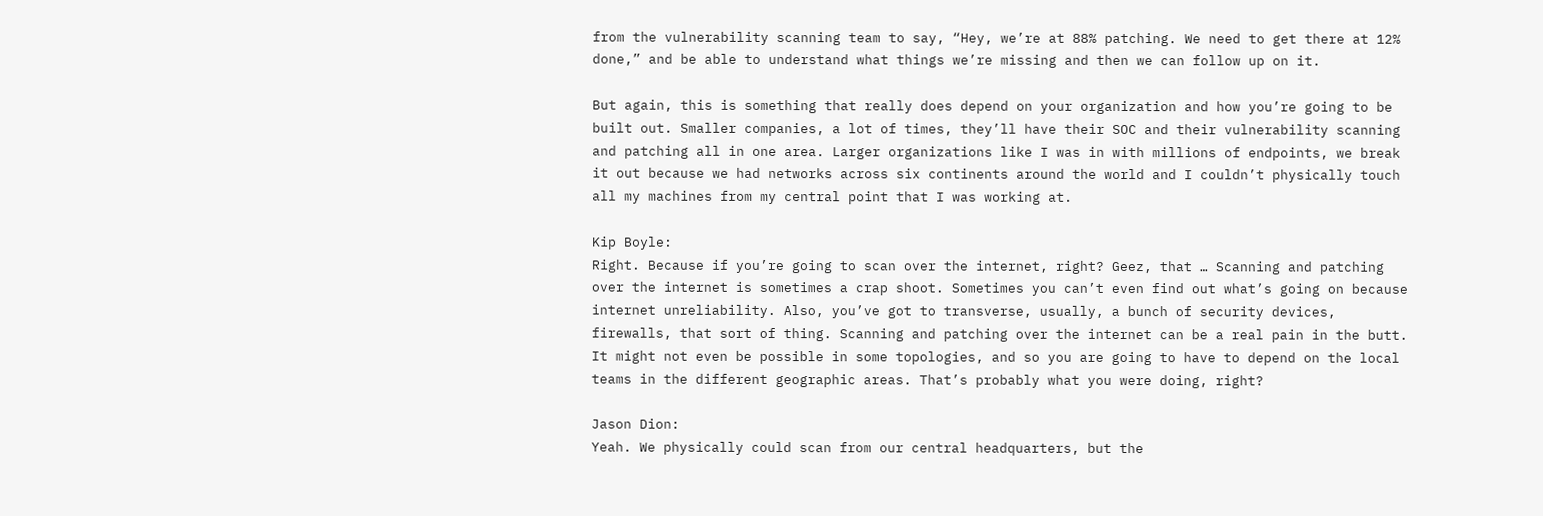from the vulnerability scanning team to say, “Hey, we’re at 88% patching. We need to get there at 12% done,” and be able to understand what things we’re missing and then we can follow up on it.

But again, this is something that really does depend on your organization and how you’re going to be built out. Smaller companies, a lot of times, they’ll have their SOC and their vulnerability scanning and patching all in one area. Larger organizations like I was in with millions of endpoints, we break it out because we had networks across six continents around the world and I couldn’t physically touch all my machines from my central point that I was working at.

Kip Boyle:
Right. Because if you’re going to scan over the internet, right? Geez, that … Scanning and patching over the internet is sometimes a crap shoot. Sometimes you can’t even find out what’s going on because internet unreliability. Also, you’ve got to transverse, usually, a bunch of security devices, firewalls, that sort of thing. Scanning and patching over the internet can be a real pain in the butt. It might not even be possible in some topologies, and so you are going to have to depend on the local teams in the different geographic areas. That’s probably what you were doing, right?

Jason Dion:
Yeah. We physically could scan from our central headquarters, but the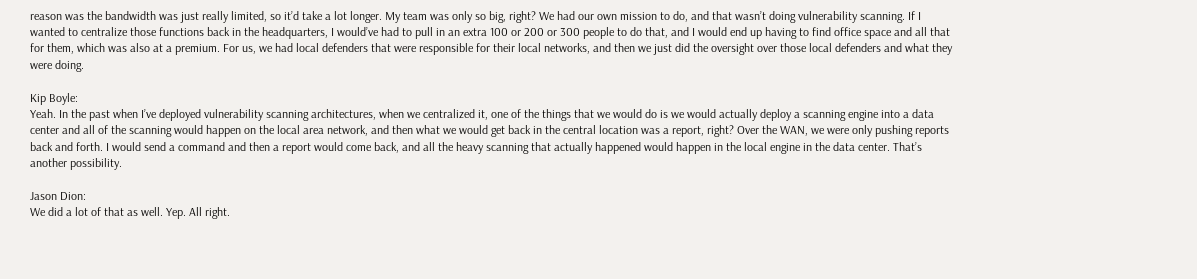reason was the bandwidth was just really limited, so it’d take a lot longer. My team was only so big, right? We had our own mission to do, and that wasn’t doing vulnerability scanning. If I wanted to centralize those functions back in the headquarters, I would’ve had to pull in an extra 100 or 200 or 300 people to do that, and I would end up having to find office space and all that for them, which was also at a premium. For us, we had local defenders that were responsible for their local networks, and then we just did the oversight over those local defenders and what they were doing.

Kip Boyle:
Yeah. In the past when I’ve deployed vulnerability scanning architectures, when we centralized it, one of the things that we would do is we would actually deploy a scanning engine into a data center and all of the scanning would happen on the local area network, and then what we would get back in the central location was a report, right? Over the WAN, we were only pushing reports back and forth. I would send a command and then a report would come back, and all the heavy scanning that actually happened would happen in the local engine in the data center. That’s another possibility.

Jason Dion:
We did a lot of that as well. Yep. All right.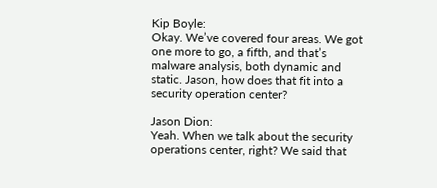Kip Boyle:
Okay. We’ve covered four areas. We got one more to go, a fifth, and that’s malware analysis, both dynamic and static. Jason, how does that fit into a security operation center?

Jason Dion:
Yeah. When we talk about the security operations center, right? We said that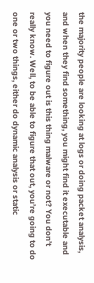the majority people are looking at logs or doing packet analysis, and when they find something, you might find it executable and you need to figure out is this thing malware or not? You don’t really know. Well, to be able to figure that out, you’re going to do one or two things, either do dynamic analysis or static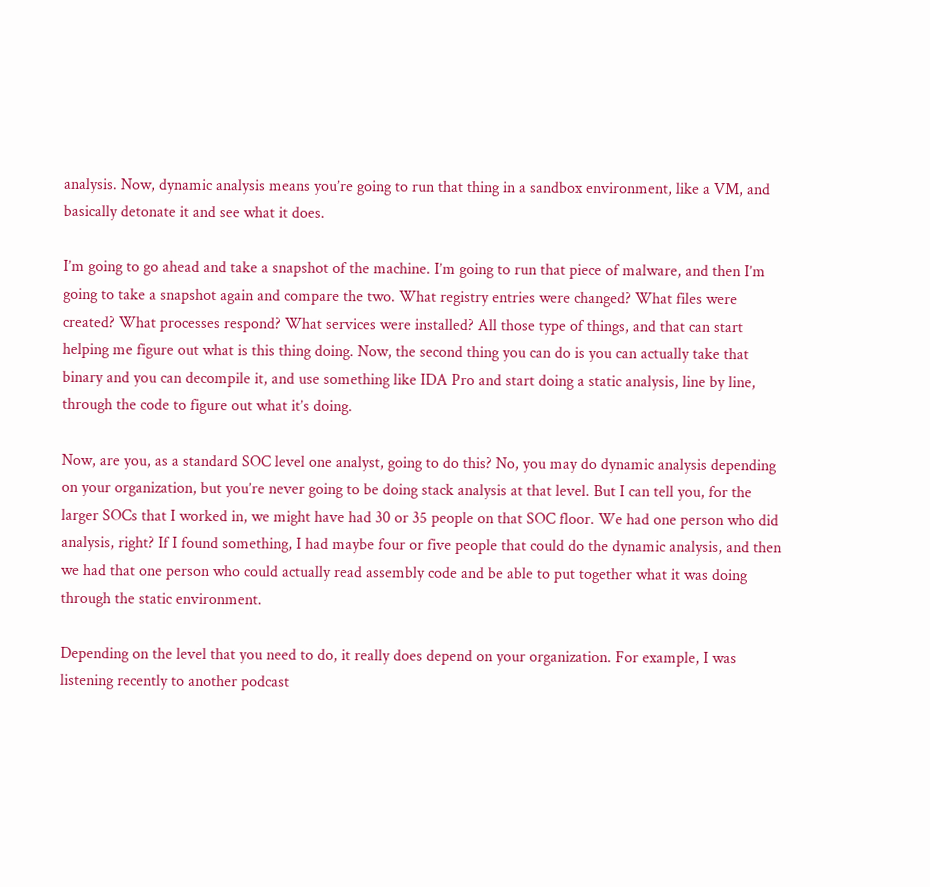analysis. Now, dynamic analysis means you’re going to run that thing in a sandbox environment, like a VM, and basically detonate it and see what it does.

I’m going to go ahead and take a snapshot of the machine. I’m going to run that piece of malware, and then I’m going to take a snapshot again and compare the two. What registry entries were changed? What files were created? What processes respond? What services were installed? All those type of things, and that can start helping me figure out what is this thing doing. Now, the second thing you can do is you can actually take that binary and you can decompile it, and use something like IDA Pro and start doing a static analysis, line by line, through the code to figure out what it’s doing.

Now, are you, as a standard SOC level one analyst, going to do this? No, you may do dynamic analysis depending on your organization, but you’re never going to be doing stack analysis at that level. But I can tell you, for the larger SOCs that I worked in, we might have had 30 or 35 people on that SOC floor. We had one person who did analysis, right? If I found something, I had maybe four or five people that could do the dynamic analysis, and then we had that one person who could actually read assembly code and be able to put together what it was doing through the static environment.

Depending on the level that you need to do, it really does depend on your organization. For example, I was listening recently to another podcast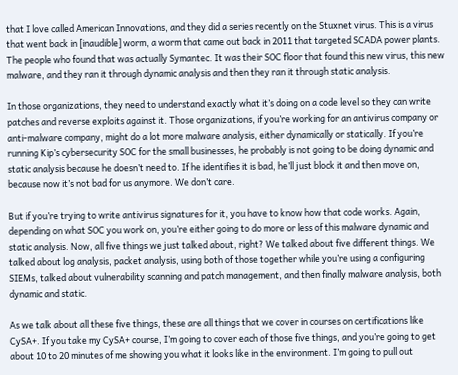that I love called American Innovations, and they did a series recently on the Stuxnet virus. This is a virus that went back in [inaudible] worm, a worm that came out back in 2011 that targeted SCADA power plants. The people who found that was actually Symantec. It was their SOC floor that found this new virus, this new malware, and they ran it through dynamic analysis and then they ran it through static analysis.

In those organizations, they need to understand exactly what it’s doing on a code level so they can write patches and reverse exploits against it. Those organizations, if you’re working for an antivirus company or anti-malware company, might do a lot more malware analysis, either dynamically or statically. If you’re running Kip’s cybersecurity SOC for the small businesses, he probably is not going to be doing dynamic and static analysis because he doesn’t need to. If he identifies it is bad, he’ll just block it and then move on, because now it’s not bad for us anymore. We don’t care.

But if you’re trying to write antivirus signatures for it, you have to know how that code works. Again, depending on what SOC you work on, you’re either going to do more or less of this malware dynamic and static analysis. Now, all five things we just talked about, right? We talked about five different things. We talked about log analysis, packet analysis, using both of those together while you’re using a configuring SIEMs, talked about vulnerability scanning and patch management, and then finally malware analysis, both dynamic and static.

As we talk about all these five things, these are all things that we cover in courses on certifications like CySA+. If you take my CySA+ course, I’m going to cover each of those five things, and you’re going to get about 10 to 20 minutes of me showing you what it looks like in the environment. I’m going to pull out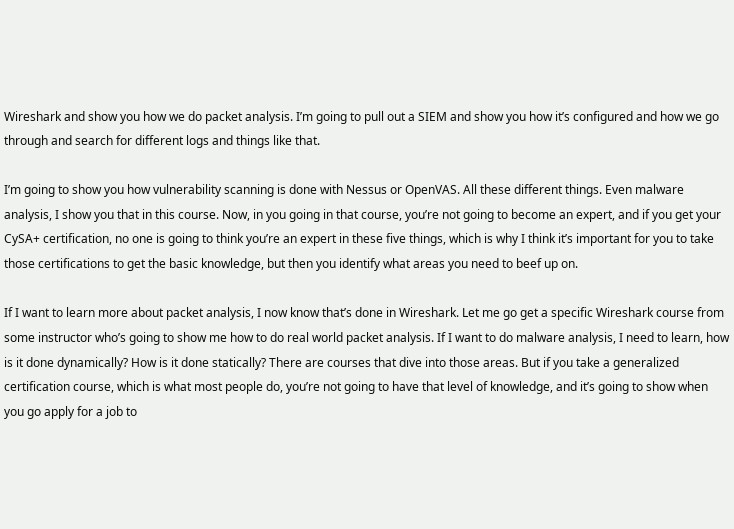Wireshark and show you how we do packet analysis. I’m going to pull out a SIEM and show you how it’s configured and how we go through and search for different logs and things like that.

I’m going to show you how vulnerability scanning is done with Nessus or OpenVAS. All these different things. Even malware analysis, I show you that in this course. Now, in you going in that course, you’re not going to become an expert, and if you get your CySA+ certification, no one is going to think you’re an expert in these five things, which is why I think it’s important for you to take those certifications to get the basic knowledge, but then you identify what areas you need to beef up on.

If I want to learn more about packet analysis, I now know that’s done in Wireshark. Let me go get a specific Wireshark course from some instructor who’s going to show me how to do real world packet analysis. If I want to do malware analysis, I need to learn, how is it done dynamically? How is it done statically? There are courses that dive into those areas. But if you take a generalized certification course, which is what most people do, you’re not going to have that level of knowledge, and it’s going to show when you go apply for a job to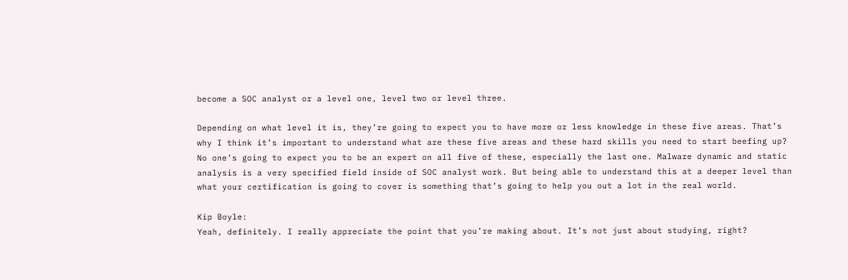become a SOC analyst or a level one, level two or level three.

Depending on what level it is, they’re going to expect you to have more or less knowledge in these five areas. That’s why I think it’s important to understand what are these five areas and these hard skills you need to start beefing up? No one’s going to expect you to be an expert on all five of these, especially the last one. Malware dynamic and static analysis is a very specified field inside of SOC analyst work. But being able to understand this at a deeper level than what your certification is going to cover is something that’s going to help you out a lot in the real world.

Kip Boyle:
Yeah, definitely. I really appreciate the point that you’re making about. It’s not just about studying, right?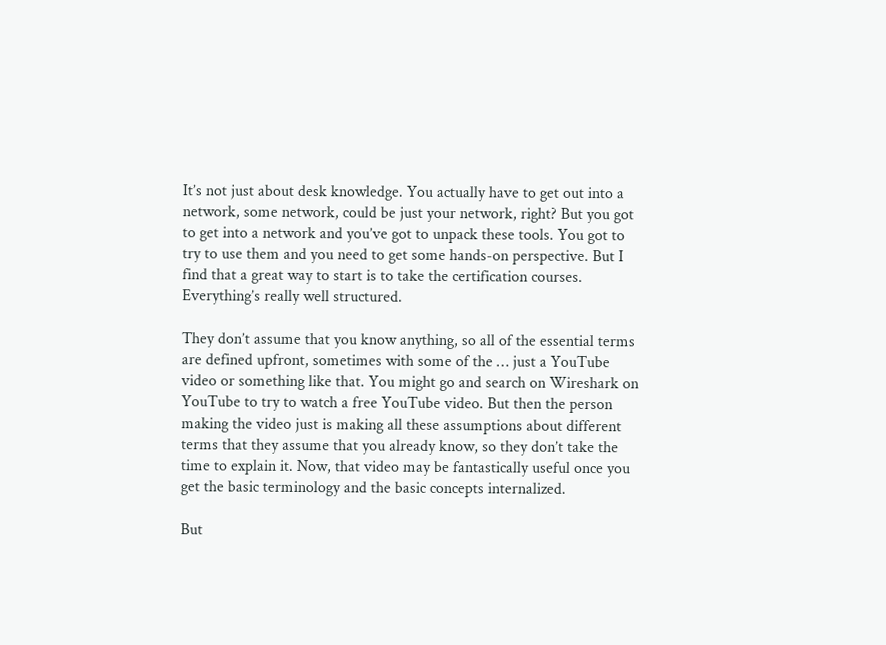It’s not just about desk knowledge. You actually have to get out into a network, some network, could be just your network, right? But you got to get into a network and you’ve got to unpack these tools. You got to try to use them and you need to get some hands-on perspective. But I find that a great way to start is to take the certification courses. Everything’s really well structured.

They don’t assume that you know anything, so all of the essential terms are defined upfront, sometimes with some of the … just a YouTube video or something like that. You might go and search on Wireshark on YouTube to try to watch a free YouTube video. But then the person making the video just is making all these assumptions about different terms that they assume that you already know, so they don’t take the time to explain it. Now, that video may be fantastically useful once you get the basic terminology and the basic concepts internalized.

But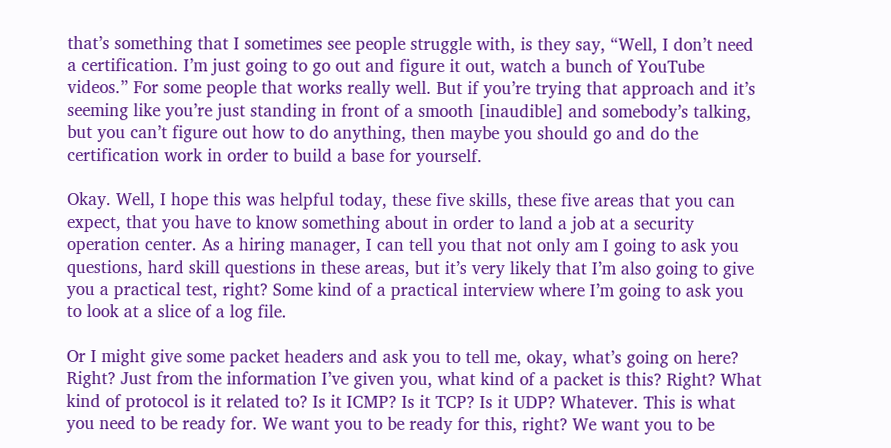that’s something that I sometimes see people struggle with, is they say, “Well, I don’t need a certification. I’m just going to go out and figure it out, watch a bunch of YouTube videos.” For some people that works really well. But if you’re trying that approach and it’s seeming like you’re just standing in front of a smooth [inaudible] and somebody’s talking, but you can’t figure out how to do anything, then maybe you should go and do the certification work in order to build a base for yourself.

Okay. Well, I hope this was helpful today, these five skills, these five areas that you can expect, that you have to know something about in order to land a job at a security operation center. As a hiring manager, I can tell you that not only am I going to ask you questions, hard skill questions in these areas, but it’s very likely that I’m also going to give you a practical test, right? Some kind of a practical interview where I’m going to ask you to look at a slice of a log file.

Or I might give some packet headers and ask you to tell me, okay, what’s going on here? Right? Just from the information I’ve given you, what kind of a packet is this? Right? What kind of protocol is it related to? Is it ICMP? Is it TCP? Is it UDP? Whatever. This is what you need to be ready for. We want you to be ready for this, right? We want you to be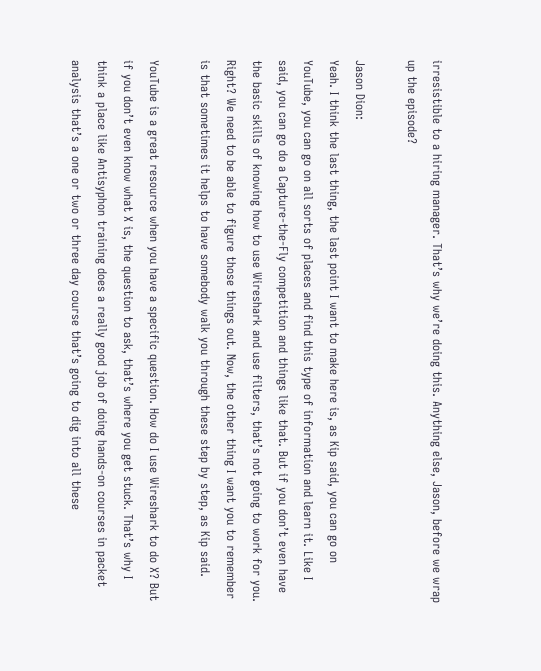irresistible to a hiring manager. That’s why we’re doing this. Anything else, Jason, before we wrap up the episode?

Jason Dion:
Yeah. I think the last thing, the last point I want to make here is, as Kip said, you can go on YouTube, you can go on all sorts of places and find this type of information and learn it. Like I said, you can go do a Capture-the-Fly competition and things like that. But if you don’t even have the basic skills of knowing how to use Wireshark and use filters, that’s not going to work for you. Right? We need to be able to figure those things out. Now, the other thing I want you to remember is that sometimes it helps to have somebody walk you through these step by step, as Kip said.

YouTube is a great resource when you have a specific question. How do I use Wireshark to do X? But if you don’t even know what X is, the question to ask, that’s where you get stuck. That’s why I think a place like Antisyphon training does a really good job of doing hands-on courses in packet analysis that’s a one or two or three day course that’s going to dig into all these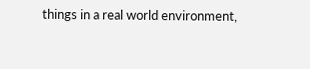things in a real world environment,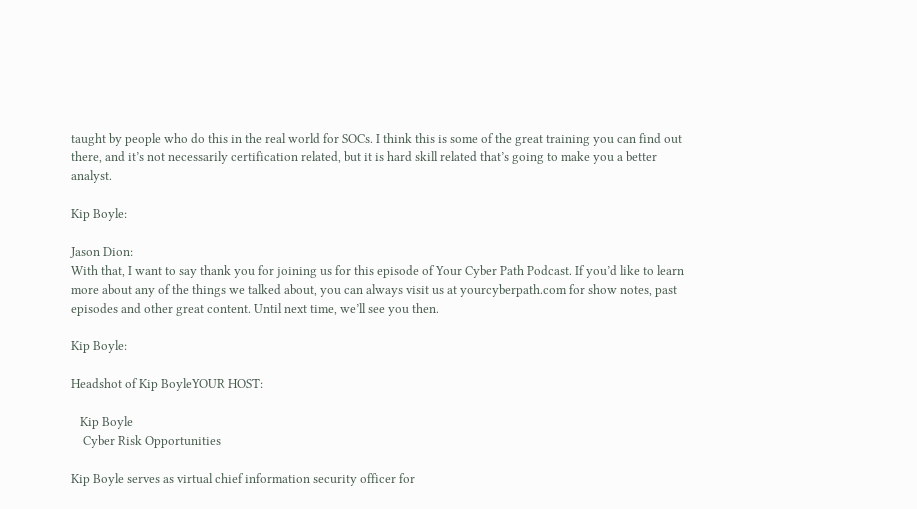taught by people who do this in the real world for SOCs. I think this is some of the great training you can find out there, and it’s not necessarily certification related, but it is hard skill related that’s going to make you a better analyst.

Kip Boyle:

Jason Dion:
With that, I want to say thank you for joining us for this episode of Your Cyber Path Podcast. If you’d like to learn more about any of the things we talked about, you can always visit us at yourcyberpath.com for show notes, past episodes and other great content. Until next time, we’ll see you then.

Kip Boyle:

Headshot of Kip BoyleYOUR HOST:

   Kip Boyle
    Cyber Risk Opportunities

Kip Boyle serves as virtual chief information security officer for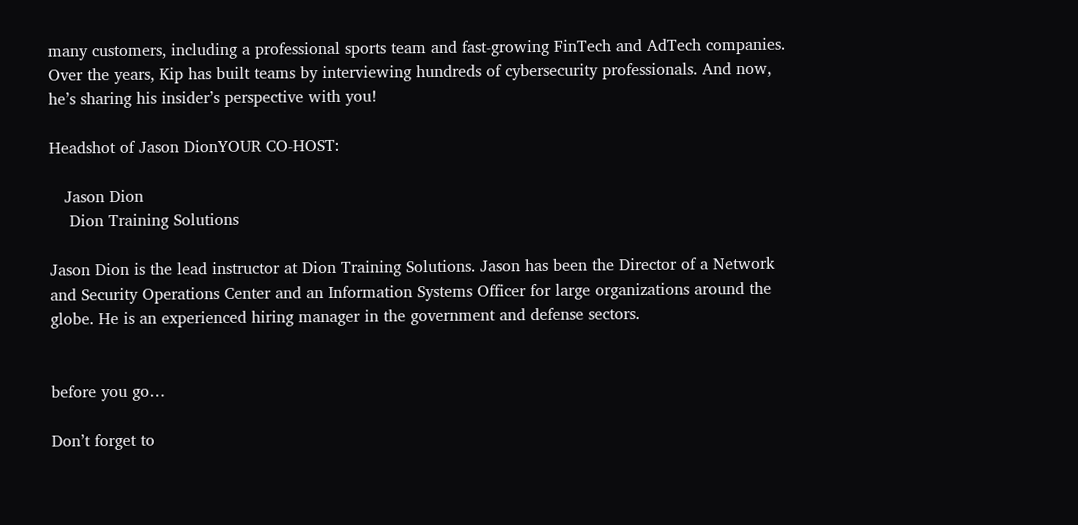many customers, including a professional sports team and fast-growing FinTech and AdTech companies. Over the years, Kip has built teams by interviewing hundreds of cybersecurity professionals. And now, he’s sharing his insider’s perspective with you!

Headshot of Jason DionYOUR CO-HOST:

   Jason Dion
    Dion Training Solutions

Jason Dion is the lead instructor at Dion Training Solutions. Jason has been the Director of a Network and Security Operations Center and an Information Systems Officer for large organizations around the globe. He is an experienced hiring manager in the government and defense sectors.


before you go…

Don’t forget to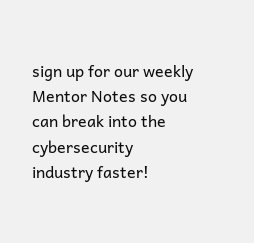sign up for our weekly Mentor Notes so you can break into the cybersecurity industry faster!